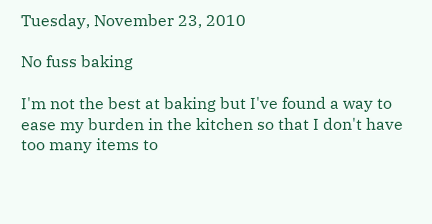Tuesday, November 23, 2010

No fuss baking

I'm not the best at baking but I've found a way to ease my burden in the kitchen so that I don't have too many items to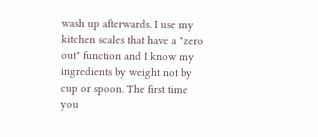wash up afterwards. I use my kitchen scales that have a "zero out" function and I know my ingredients by weight not by cup or spoon. The first time you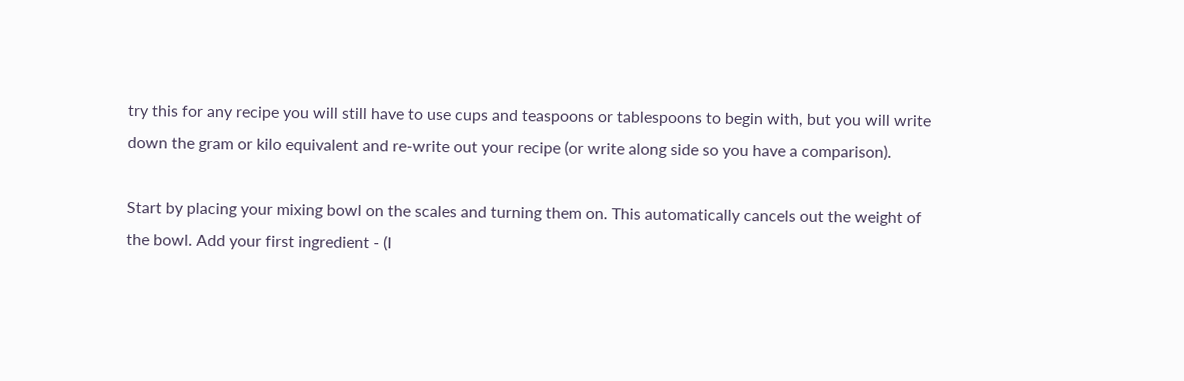try this for any recipe you will still have to use cups and teaspoons or tablespoons to begin with, but you will write down the gram or kilo equivalent and re-write out your recipe (or write along side so you have a comparison).

Start by placing your mixing bowl on the scales and turning them on. This automatically cancels out the weight of the bowl. Add your first ingredient - (I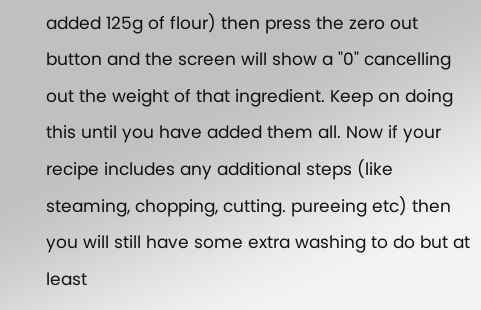added 125g of flour) then press the zero out button and the screen will show a "0" cancelling out the weight of that ingredient. Keep on doing this until you have added them all. Now if your recipe includes any additional steps (like steaming, chopping, cutting. pureeing etc) then you will still have some extra washing to do but at least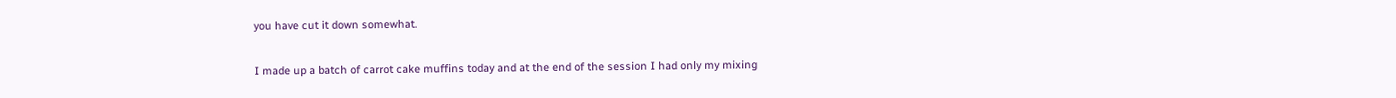you have cut it down somewhat.

I made up a batch of carrot cake muffins today and at the end of the session I had only my mixing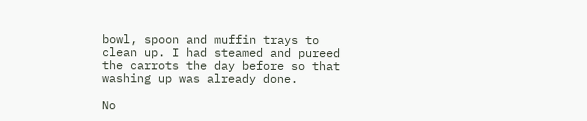bowl, spoon and muffin trays to clean up. I had steamed and pureed the carrots the day before so that washing up was already done.

No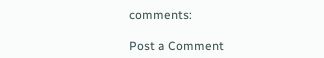comments:

Post a Comment